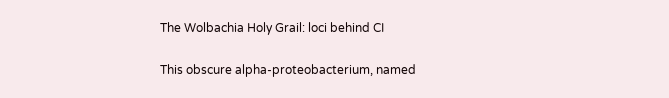The Wolbachia Holy Grail: loci behind CI

This obscure alpha-proteobacterium, named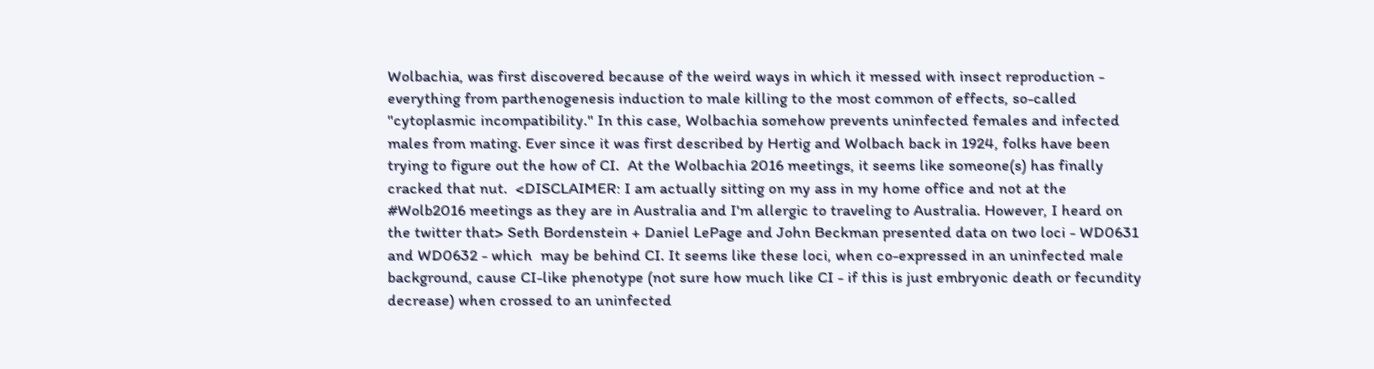Wolbachia, was first discovered because of the weird ways in which it messed with insect reproduction - everything from parthenogenesis induction to male killing to the most common of effects, so-called "cytoplasmic incompatibility." In this case, Wolbachia somehow prevents uninfected females and infected males from mating. Ever since it was first described by Hertig and Wolbach back in 1924, folks have been trying to figure out the how of CI.  At the Wolbachia 2016 meetings, it seems like someone(s) has finally cracked that nut.  <DISCLAIMER: I am actually sitting on my ass in my home office and not at the #Wolb2016 meetings as they are in Australia and I'm allergic to traveling to Australia. However, I heard on the twitter that> Seth Bordenstein + Daniel LePage and John Beckman presented data on two loci - WD0631 and WD0632 - which  may be behind CI. It seems like these loci, when co-expressed in an uninfected male background, cause CI-like phenotype (not sure how much like CI - if this is just embryonic death or fecundity decrease) when crossed to an uninfected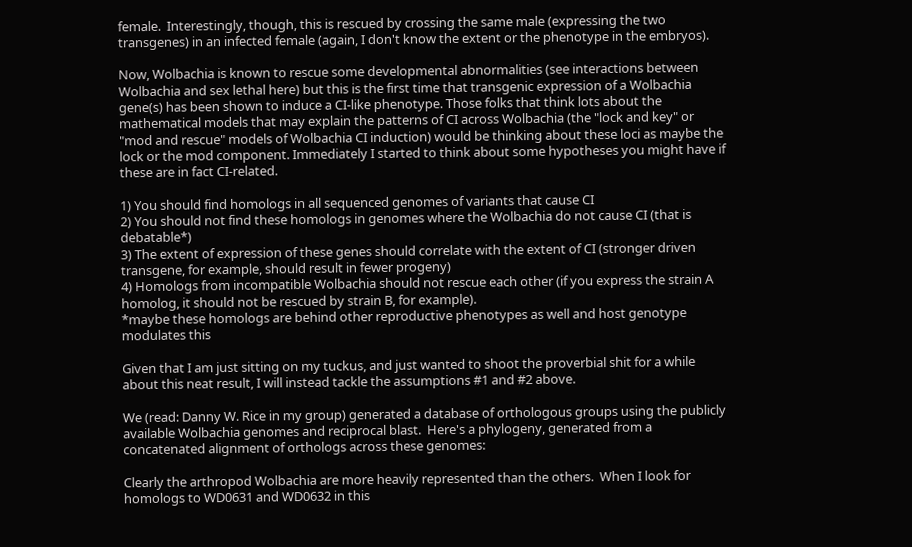female.  Interestingly, though, this is rescued by crossing the same male (expressing the two transgenes) in an infected female (again, I don't know the extent or the phenotype in the embryos).

Now, Wolbachia is known to rescue some developmental abnormalities (see interactions between Wolbachia and sex lethal here) but this is the first time that transgenic expression of a Wolbachia gene(s) has been shown to induce a CI-like phenotype. Those folks that think lots about the mathematical models that may explain the patterns of CI across Wolbachia (the "lock and key" or "mod and rescue" models of Wolbachia CI induction) would be thinking about these loci as maybe the lock or the mod component. Immediately I started to think about some hypotheses you might have if these are in fact CI-related.

1) You should find homologs in all sequenced genomes of variants that cause CI
2) You should not find these homologs in genomes where the Wolbachia do not cause CI (that is debatable*)
3) The extent of expression of these genes should correlate with the extent of CI (stronger driven transgene, for example, should result in fewer progeny)
4) Homologs from incompatible Wolbachia should not rescue each other (if you express the strain A homolog, it should not be rescued by strain B, for example).
*maybe these homologs are behind other reproductive phenotypes as well and host genotype modulates this

Given that I am just sitting on my tuckus, and just wanted to shoot the proverbial shit for a while about this neat result, I will instead tackle the assumptions #1 and #2 above.

We (read: Danny W. Rice in my group) generated a database of orthologous groups using the publicly available Wolbachia genomes and reciprocal blast.  Here's a phylogeny, generated from a concatenated alignment of orthologs across these genomes:

Clearly the arthropod Wolbachia are more heavily represented than the others.  When I look for homologs to WD0631 and WD0632 in this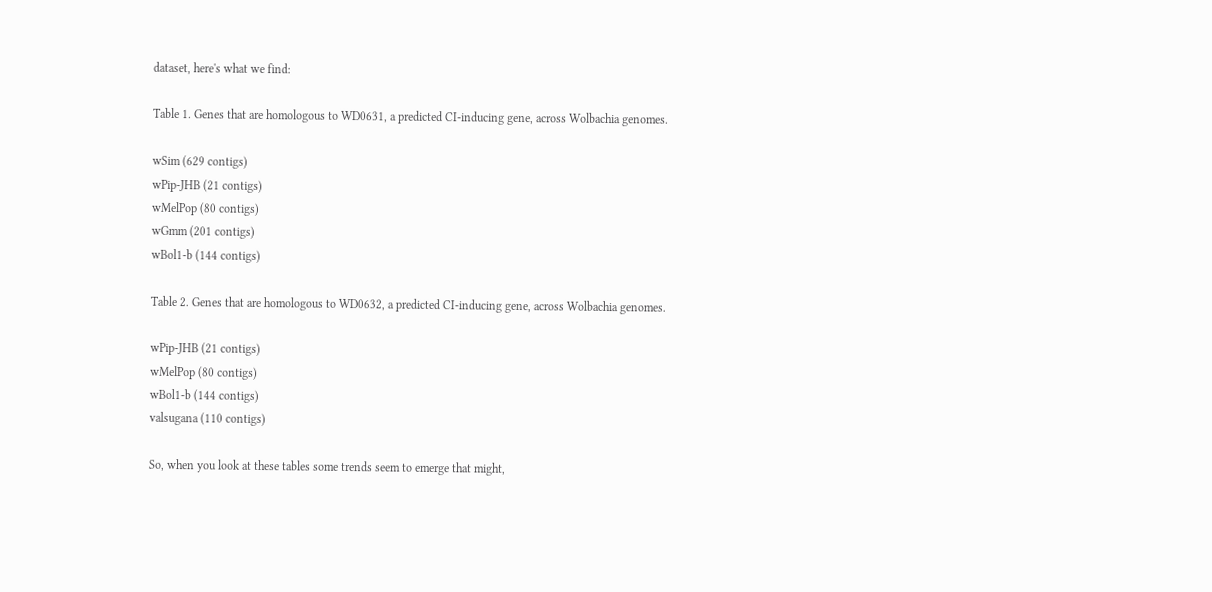dataset, here's what we find:

Table 1. Genes that are homologous to WD0631, a predicted CI-inducing gene, across Wolbachia genomes.

wSim (629 contigs)
wPip-JHB (21 contigs)
wMelPop (80 contigs)
wGmm (201 contigs)
wBol1-b (144 contigs)

Table 2. Genes that are homologous to WD0632, a predicted CI-inducing gene, across Wolbachia genomes.

wPip-JHB (21 contigs)
wMelPop (80 contigs)
wBol1-b (144 contigs)
valsugana (110 contigs)

So, when you look at these tables some trends seem to emerge that might,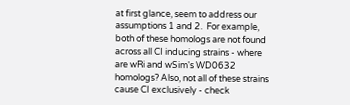at first glance, seem to address our assumptions 1 and 2.  For example, both of these homologs are not found across all CI inducing strains - where are wRi and wSim's WD0632 homologs? Also, not all of these strains cause CI exclusively - check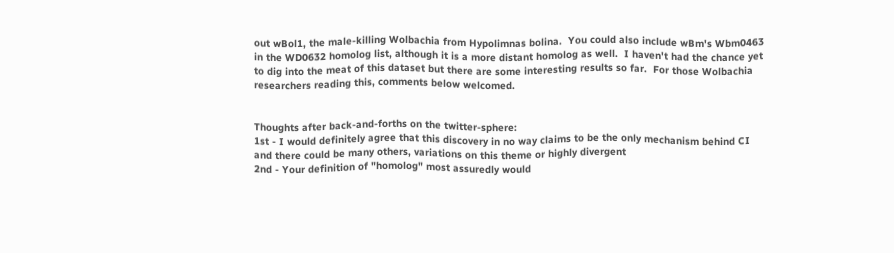out wBol1, the male-killing Wolbachia from Hypolimnas bolina.  You could also include wBm's Wbm0463 in the WD0632 homolog list, although it is a more distant homolog as well.  I haven't had the chance yet to dig into the meat of this dataset but there are some interesting results so far.  For those Wolbachia researchers reading this, comments below welcomed.


Thoughts after back-and-forths on the twitter-sphere:
1st - I would definitely agree that this discovery in no way claims to be the only mechanism behind CI and there could be many others, variations on this theme or highly divergent
2nd - Your definition of "homolog" most assuredly would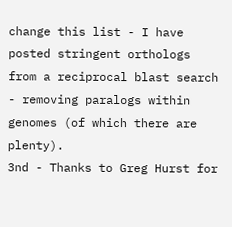change this list - I have posted stringent orthologs from a reciprocal blast search - removing paralogs within genomes (of which there are plenty).
3nd - Thanks to Greg Hurst for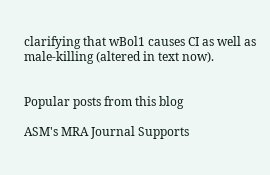clarifying that wBol1 causes CI as well as male-killing (altered in text now).


Popular posts from this blog

ASM's MRA Journal Supports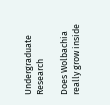Undergraduate Research

Does Wolbachia really grow inside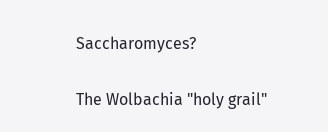Saccharomyces?

The Wolbachia "holy grail"